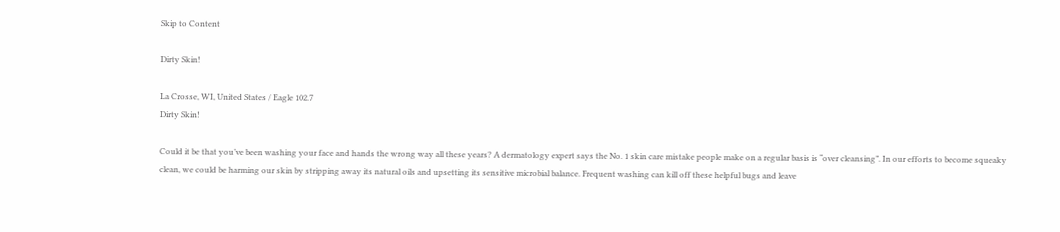Skip to Content

Dirty Skin!

La Crosse, WI, United States / Eagle 102.7
Dirty Skin!

Could it be that you’ve been washing your face and hands the wrong way all these years? A dermatology expert says the No. 1 skin care mistake people make on a regular basis is “over cleansing”. In our efforts to become squeaky clean, we could be harming our skin by stripping away its natural oils and upsetting its sensitive microbial balance. Frequent washing can kill off these helpful bugs and leave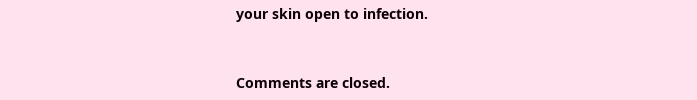your skin open to infection.


Comments are closed.